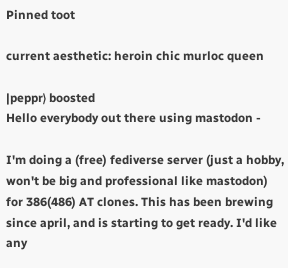Pinned toot

current aesthetic: heroin chic murloc queen

|peppr⟩ boosted
Hello everybody out there using mastodon -

I'm doing a (free) fediverse server (just a hobby, won't be big and professional like mastodon) for 386(486) AT clones. This has been brewing since april, and is starting to get ready. I'd like any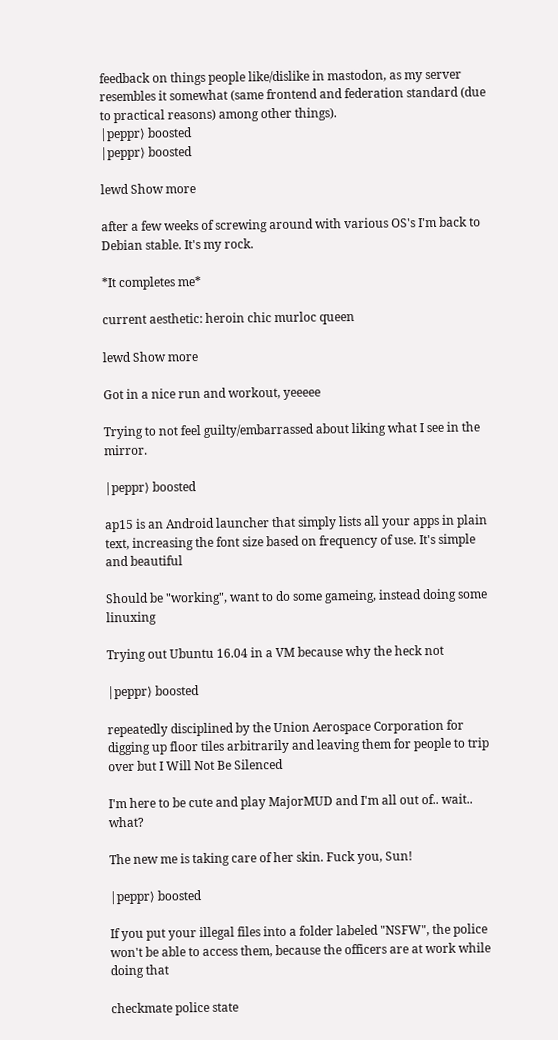feedback on things people like/dislike in mastodon, as my server resembles it somewhat (same frontend and federation standard (due to practical reasons) among other things).
|peppr⟩ boosted
|peppr⟩ boosted

lewd Show more

after a few weeks of screwing around with various OS's I'm back to Debian stable. It's my rock.

*It completes me*

current aesthetic: heroin chic murloc queen

lewd Show more

Got in a nice run and workout, yeeeee

Trying to not feel guilty/embarrassed about liking what I see in the mirror.

|peppr⟩ boosted

ap15 is an Android launcher that simply lists all your apps in plain text, increasing the font size based on frequency of use. It's simple and beautiful

Should be "working", want to do some gameing, instead doing some linuxing

Trying out Ubuntu 16.04 in a VM because why the heck not

|peppr⟩ boosted

repeatedly disciplined by the Union Aerospace Corporation for digging up floor tiles arbitrarily and leaving them for people to trip over but I Will Not Be Silenced

I'm here to be cute and play MajorMUD and I'm all out of.. wait.. what?

The new me is taking care of her skin. Fuck you, Sun!

|peppr⟩ boosted

If you put your illegal files into a folder labeled "NSFW", the police won't be able to access them, because the officers are at work while doing that

checkmate police state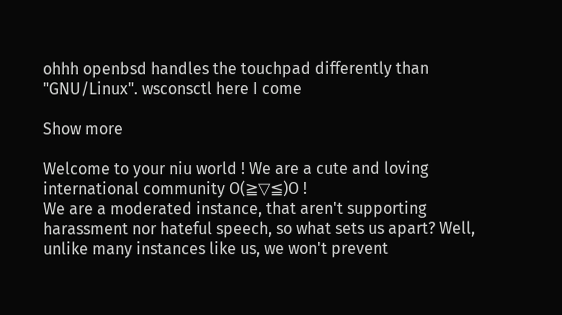ohhh openbsd handles the touchpad differently than "GNU/Linux". wsconsctl here I come

Show more

Welcome to your niu world ! We are a cute and loving international community O(≧▽≦)O !
We are a moderated instance, that aren't supporting harassment nor hateful speech, so what sets us apart? Well, unlike many instances like us, we won't prevent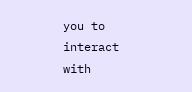you to interact with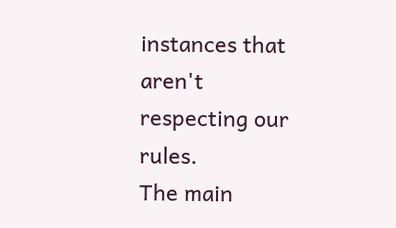instances that aren't respecting our rules.
The main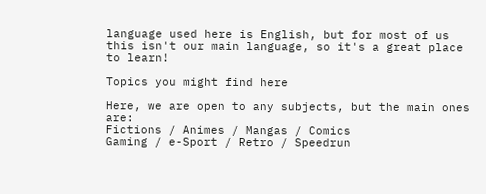language used here is English, but for most of us this isn't our main language, so it's a great place to learn!

Topics you might find here

Here, we are open to any subjects, but the main ones are:
Fictions / Animes / Mangas / Comics
Gaming / e-Sport / Retro / Speedrun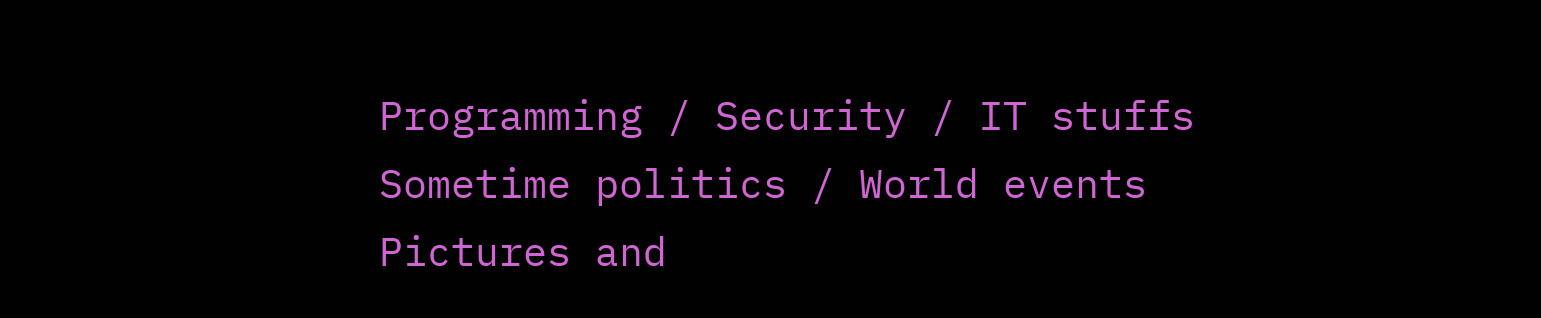Programming / Security / IT stuffs
Sometime politics / World events
Pictures and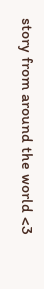story from around the world <3